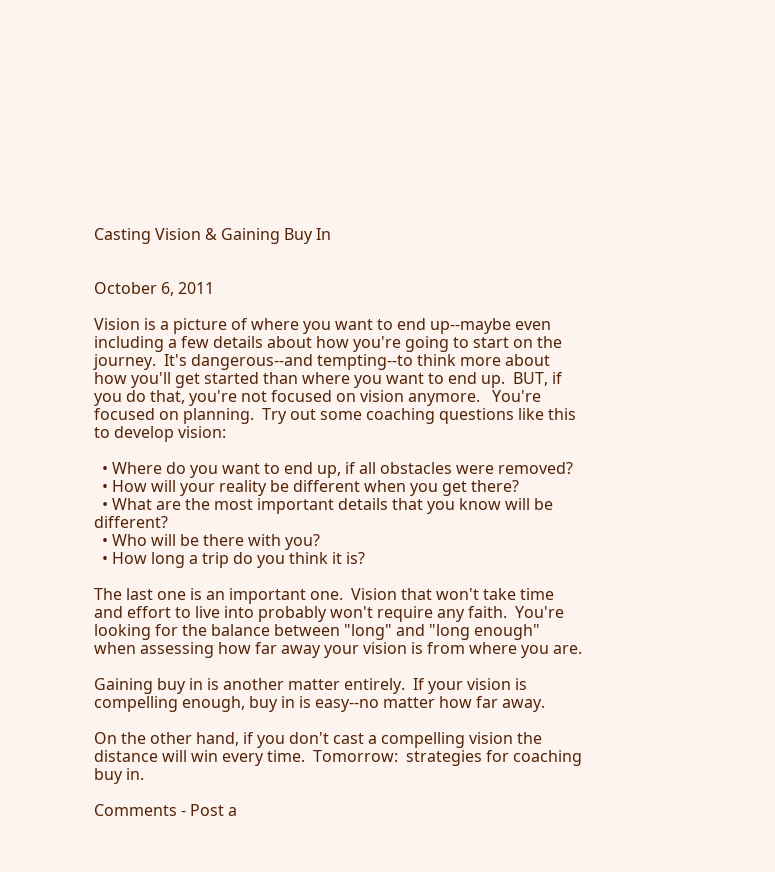Casting Vision & Gaining Buy In


October 6, 2011

Vision is a picture of where you want to end up--maybe even including a few details about how you're going to start on the journey.  It's dangerous--and tempting--to think more about how you'll get started than where you want to end up.  BUT, if you do that, you're not focused on vision anymore.   You're focused on planning.  Try out some coaching questions like this to develop vision:

  • Where do you want to end up, if all obstacles were removed?
  • How will your reality be different when you get there?
  • What are the most important details that you know will be different?
  • Who will be there with you?
  • How long a trip do you think it is?

The last one is an important one.  Vision that won't take time and effort to live into probably won't require any faith.  You're looking for the balance between "long" and "long enough" when assessing how far away your vision is from where you are.

Gaining buy in is another matter entirely.  If your vision is compelling enough, buy in is easy--no matter how far away.

On the other hand, if you don't cast a compelling vision the distance will win every time.  Tomorrow:  strategies for coaching buy in.

Comments - Post a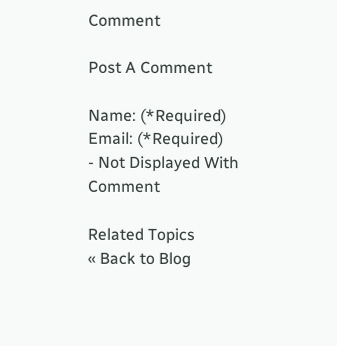Comment

Post A Comment

Name: (*Required)
Email: (*Required)
- Not Displayed With Comment

Related Topics
« Back to Blog